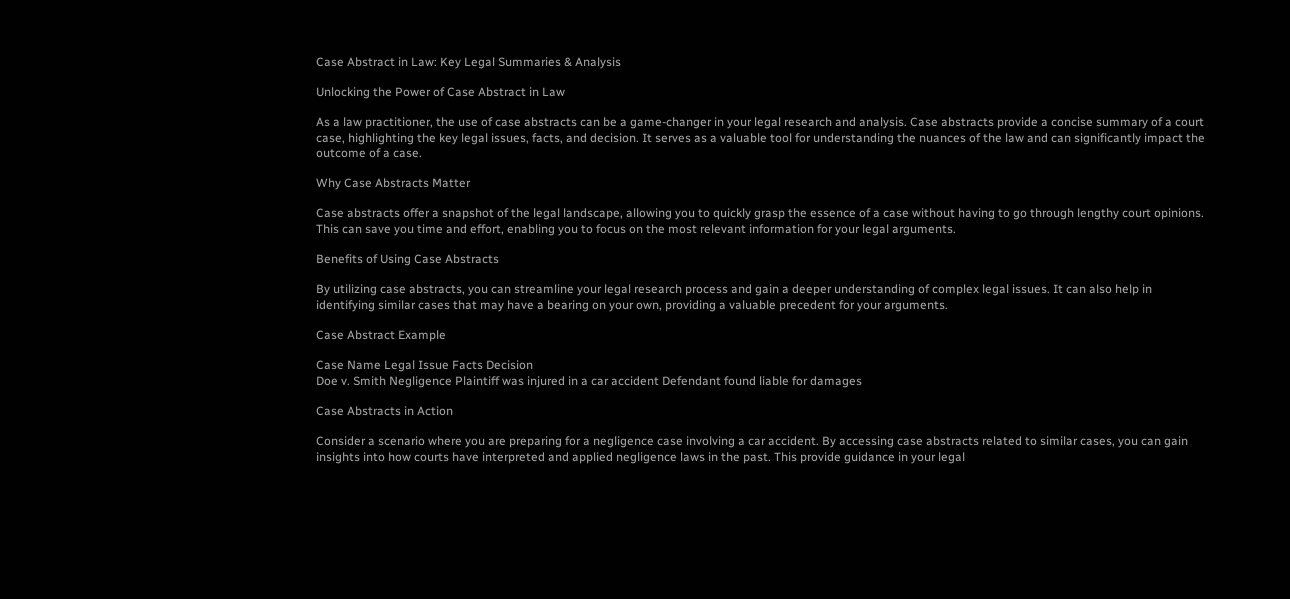Case Abstract in Law: Key Legal Summaries & Analysis

Unlocking the Power of Case Abstract in Law

As a law practitioner, the use of case abstracts can be a game-changer in your legal research and analysis. Case abstracts provide a concise summary of a court case, highlighting the key legal issues, facts, and decision. It serves as a valuable tool for understanding the nuances of the law and can significantly impact the outcome of a case.

Why Case Abstracts Matter

Case abstracts offer a snapshot of the legal landscape, allowing you to quickly grasp the essence of a case without having to go through lengthy court opinions. This can save you time and effort, enabling you to focus on the most relevant information for your legal arguments.

Benefits of Using Case Abstracts

By utilizing case abstracts, you can streamline your legal research process and gain a deeper understanding of complex legal issues. It can also help in identifying similar cases that may have a bearing on your own, providing a valuable precedent for your arguments.

Case Abstract Example

Case Name Legal Issue Facts Decision
Doe v. Smith Negligence Plaintiff was injured in a car accident Defendant found liable for damages

Case Abstracts in Action

Consider a scenario where you are preparing for a negligence case involving a car accident. By accessing case abstracts related to similar cases, you can gain insights into how courts have interpreted and applied negligence laws in the past. This provide guidance in your legal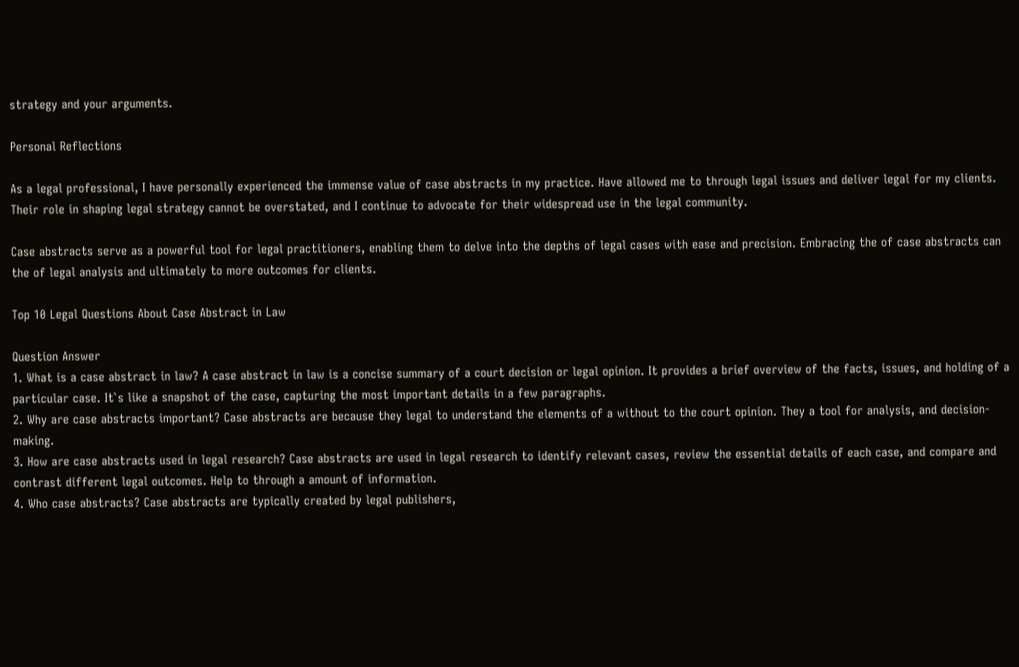strategy and your arguments.

Personal Reflections

As a legal professional, I have personally experienced the immense value of case abstracts in my practice. Have allowed me to through legal issues and deliver legal for my clients. Their role in shaping legal strategy cannot be overstated, and I continue to advocate for their widespread use in the legal community.

Case abstracts serve as a powerful tool for legal practitioners, enabling them to delve into the depths of legal cases with ease and precision. Embracing the of case abstracts can the of legal analysis and ultimately to more outcomes for clients.

Top 10 Legal Questions About Case Abstract in Law

Question Answer
1. What is a case abstract in law? A case abstract in law is a concise summary of a court decision or legal opinion. It provides a brief overview of the facts, issues, and holding of a particular case. It`s like a snapshot of the case, capturing the most important details in a few paragraphs.
2. Why are case abstracts important? Case abstracts are because they legal to understand the elements of a without to the court opinion. They a tool for analysis, and decision-making.
3. How are case abstracts used in legal research? Case abstracts are used in legal research to identify relevant cases, review the essential details of each case, and compare and contrast different legal outcomes. Help to through a amount of information.
4. Who case abstracts? Case abstracts are typically created by legal publishers,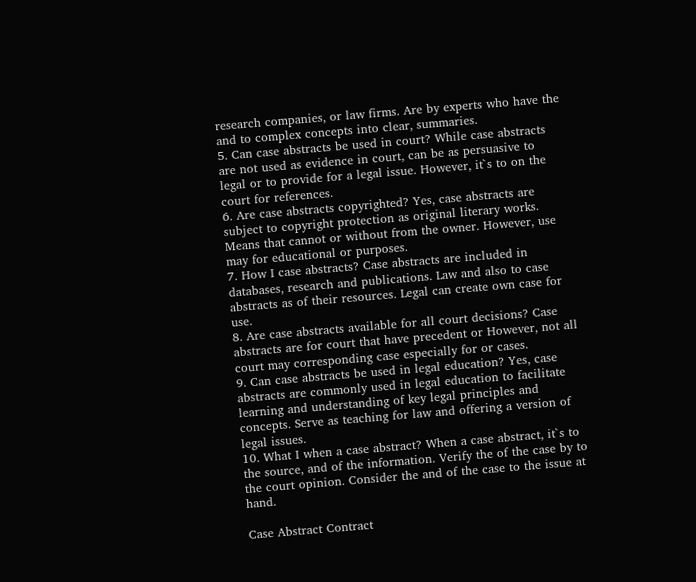research companies, or law firms. Are by experts who have the and to complex concepts into clear, summaries.
5. Can case abstracts be used in court? While case abstracts are not used as evidence in court, can be as persuasive to legal or to provide for a legal issue. However, it`s to on the court for references.
6. Are case abstracts copyrighted? Yes, case abstracts are subject to copyright protection as original literary works. Means that cannot or without from the owner. However, use may for educational or purposes.
7. How I case abstracts? Case abstracts are included in databases, research and publications. Law and also to case abstracts as of their resources. Legal can create own case for use.
8. Are case abstracts available for all court decisions? Case abstracts are for court that have precedent or However, not all court may corresponding case especially for or cases.
9. Can case abstracts be used in legal education? Yes, case abstracts are commonly used in legal education to facilitate learning and understanding of key legal principles and concepts. Serve as teaching for law and offering a version of legal issues.
10. What I when a case abstract? When a case abstract, it`s to the source, and of the information. Verify the of the case by to the court opinion. Consider the and of the case to the issue at hand.

Case Abstract Contract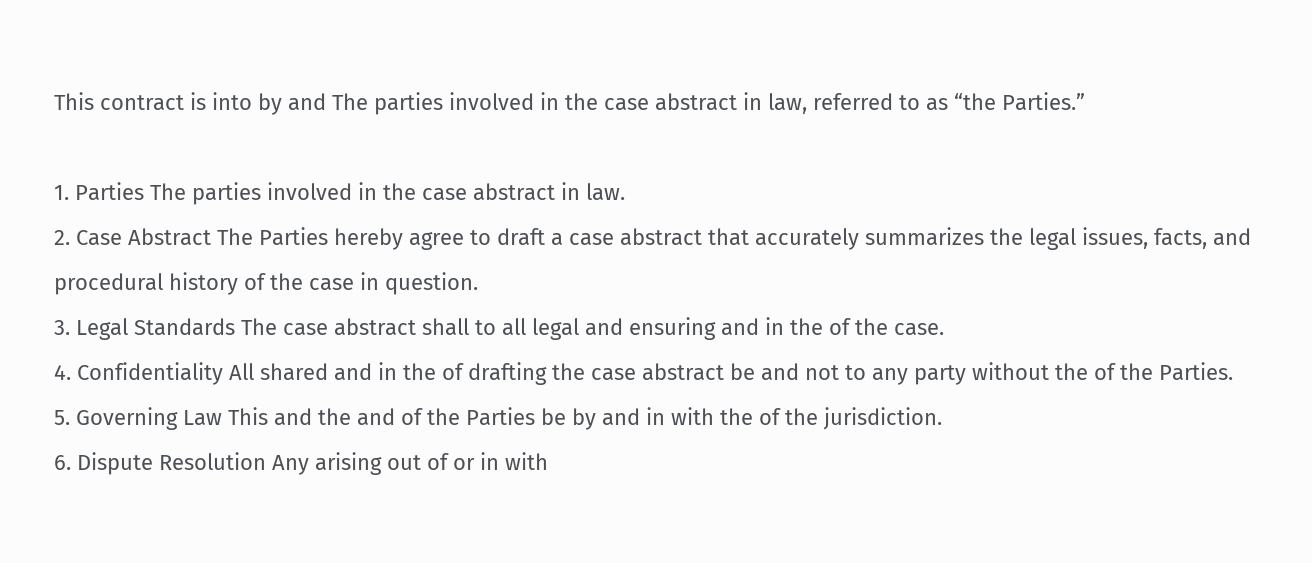This contract is into by and The parties involved in the case abstract in law, referred to as “the Parties.”

1. Parties The parties involved in the case abstract in law.
2. Case Abstract The Parties hereby agree to draft a case abstract that accurately summarizes the legal issues, facts, and procedural history of the case in question.
3. Legal Standards The case abstract shall to all legal and ensuring and in the of the case.
4. Confidentiality All shared and in the of drafting the case abstract be and not to any party without the of the Parties.
5. Governing Law This and the and of the Parties be by and in with the of the jurisdiction.
6. Dispute Resolution Any arising out of or in with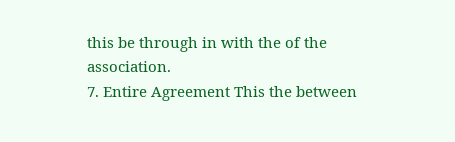this be through in with the of the association.
7. Entire Agreement This the between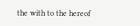the with to the hereof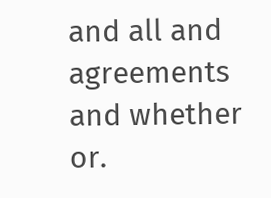and all and agreements and whether or.